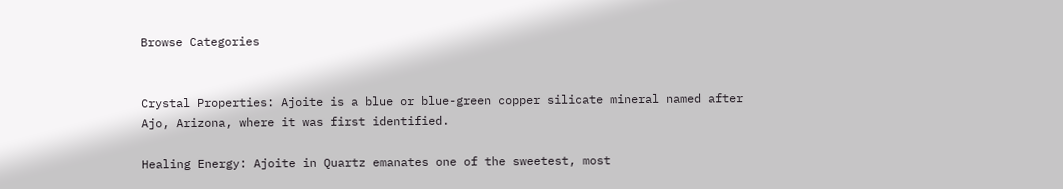Browse Categories


Crystal Properties: Ajoite is a blue or blue-green copper silicate mineral named after Ajo, Arizona, where it was first identified.

Healing Energy: Ajoite in Quartz emanates one of the sweetest, most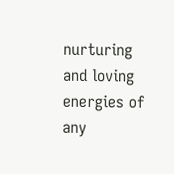nurturing and loving energies of any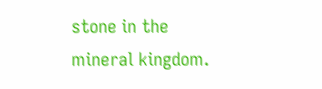stone in the mineral kingdom.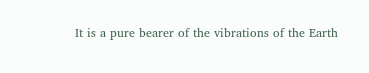It is a pure bearer of the vibrations of the Earth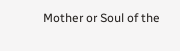Mother or Soul of the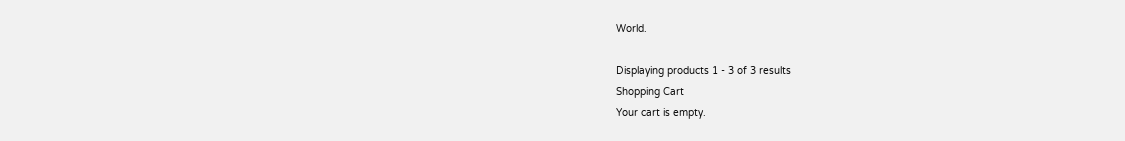World.

Displaying products 1 - 3 of 3 results
Shopping Cart
Your cart is empty.